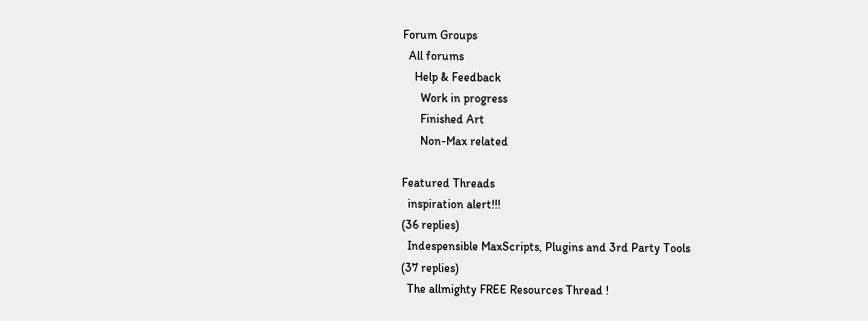Forum Groups
  All forums
    Help & Feedback
      Work in progress
      Finished Art
      Non-Max related

Featured Threads
  inspiration alert!!!
(36 replies)
  Indespensible MaxScripts, Plugins and 3rd Party Tools
(37 replies)
  The allmighty FREE Resources Thread !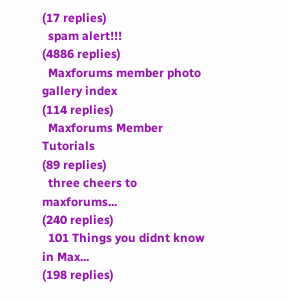(17 replies)
  spam alert!!!
(4886 replies)
  Maxforums member photo gallery index
(114 replies)
  Maxforums Member Tutorials
(89 replies)
  three cheers to maxforums...
(240 replies)
  101 Things you didnt know in Max...
(198 replies)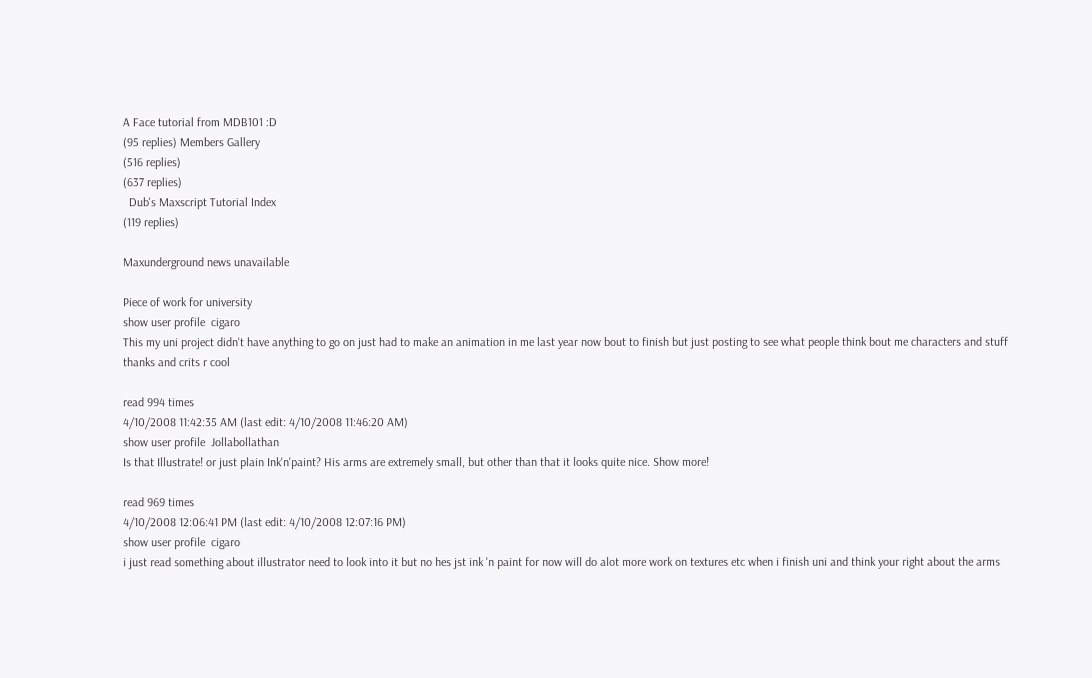A Face tutorial from MDB101 :D
(95 replies) Members Gallery
(516 replies)
(637 replies)
  Dub's Maxscript Tutorial Index
(119 replies)

Maxunderground news unavailable

Piece of work for university
show user profile  cigaro
This my uni project didn't have anything to go on just had to make an animation in me last year now bout to finish but just posting to see what people think bout me characters and stuff
thanks and crits r cool

read 994 times
4/10/2008 11:42:35 AM (last edit: 4/10/2008 11:46:20 AM)
show user profile  Jollabollathan
Is that Illustrate! or just plain Ink'n'paint? His arms are extremely small, but other than that it looks quite nice. Show more!

read 969 times
4/10/2008 12:06:41 PM (last edit: 4/10/2008 12:07:16 PM)
show user profile  cigaro
i just read something about illustrator need to look into it but no hes jst ink 'n paint for now will do alot more work on textures etc when i finish uni and think your right about the arms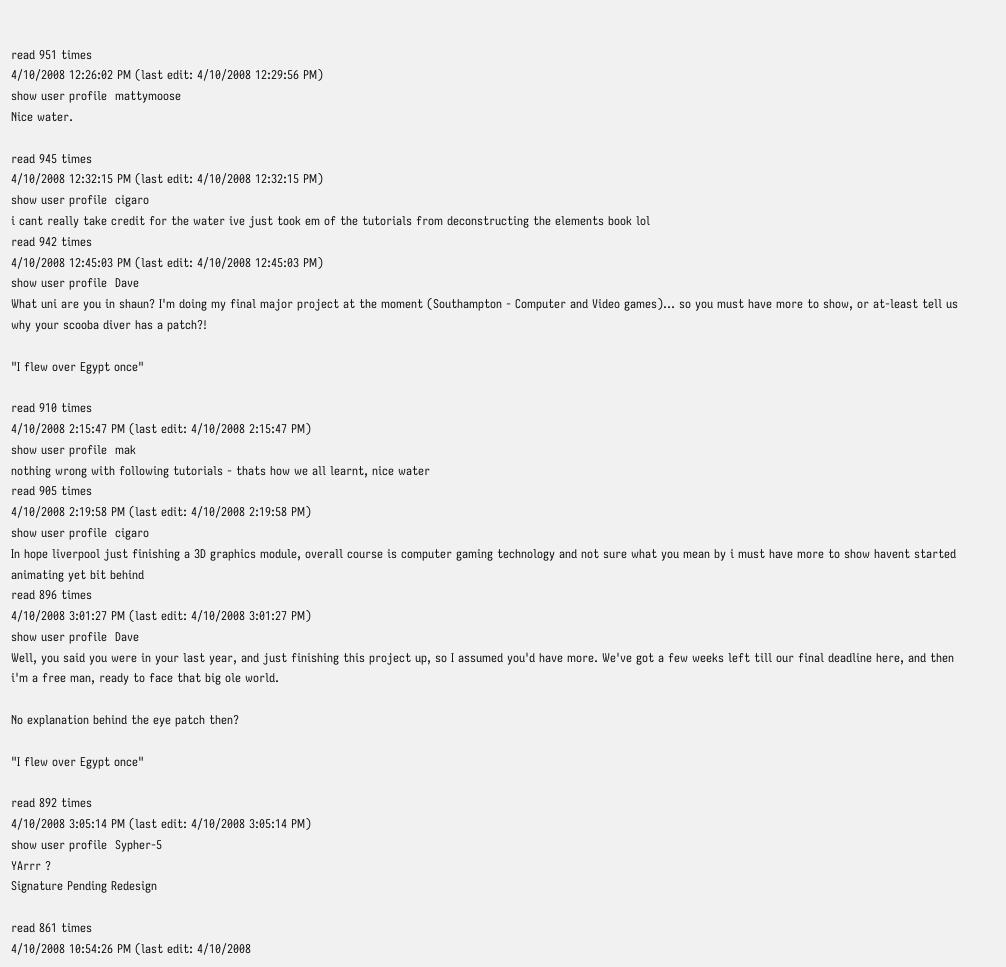read 951 times
4/10/2008 12:26:02 PM (last edit: 4/10/2008 12:29:56 PM)
show user profile  mattymoose
Nice water.

read 945 times
4/10/2008 12:32:15 PM (last edit: 4/10/2008 12:32:15 PM)
show user profile  cigaro
i cant really take credit for the water ive just took em of the tutorials from deconstructing the elements book lol
read 942 times
4/10/2008 12:45:03 PM (last edit: 4/10/2008 12:45:03 PM)
show user profile  Dave
What uni are you in shaun? I'm doing my final major project at the moment (Southampton - Computer and Video games)... so you must have more to show, or at-least tell us why your scooba diver has a patch?!

"I flew over Egypt once"

read 910 times
4/10/2008 2:15:47 PM (last edit: 4/10/2008 2:15:47 PM)
show user profile  mak
nothing wrong with following tutorials - thats how we all learnt, nice water
read 905 times
4/10/2008 2:19:58 PM (last edit: 4/10/2008 2:19:58 PM)
show user profile  cigaro
In hope liverpool just finishing a 3D graphics module, overall course is computer gaming technology and not sure what you mean by i must have more to show havent started animating yet bit behind
read 896 times
4/10/2008 3:01:27 PM (last edit: 4/10/2008 3:01:27 PM)
show user profile  Dave
Well, you said you were in your last year, and just finishing this project up, so I assumed you'd have more. We've got a few weeks left till our final deadline here, and then i'm a free man, ready to face that big ole world.

No explanation behind the eye patch then?

"I flew over Egypt once"

read 892 times
4/10/2008 3:05:14 PM (last edit: 4/10/2008 3:05:14 PM)
show user profile  Sypher-5
YArrr ?
Signature Pending Redesign

read 861 times
4/10/2008 10:54:26 PM (last edit: 4/10/2008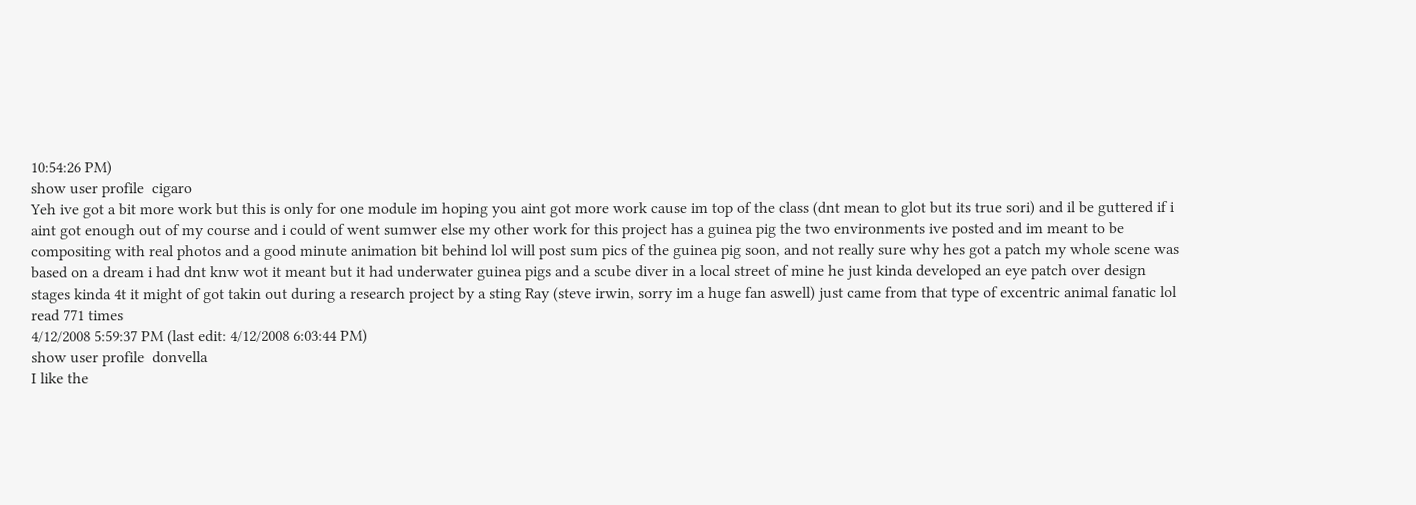10:54:26 PM)
show user profile  cigaro
Yeh ive got a bit more work but this is only for one module im hoping you aint got more work cause im top of the class (dnt mean to glot but its true sori) and il be guttered if i aint got enough out of my course and i could of went sumwer else my other work for this project has a guinea pig the two environments ive posted and im meant to be compositing with real photos and a good minute animation bit behind lol will post sum pics of the guinea pig soon, and not really sure why hes got a patch my whole scene was based on a dream i had dnt knw wot it meant but it had underwater guinea pigs and a scube diver in a local street of mine he just kinda developed an eye patch over design stages kinda 4t it might of got takin out during a research project by a sting Ray (steve irwin, sorry im a huge fan aswell) just came from that type of excentric animal fanatic lol
read 771 times
4/12/2008 5:59:37 PM (last edit: 4/12/2008 6:03:44 PM)
show user profile  donvella
I like the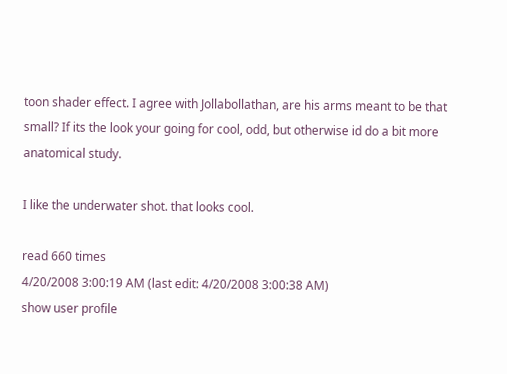toon shader effect. I agree with Jollabollathan, are his arms meant to be that small? If its the look your going for cool, odd, but otherwise id do a bit more anatomical study.

I like the underwater shot. that looks cool.

read 660 times
4/20/2008 3:00:19 AM (last edit: 4/20/2008 3:00:38 AM)
show user profile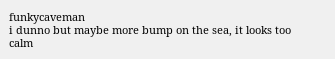funkycaveman
i dunno but maybe more bump on the sea, it looks too calm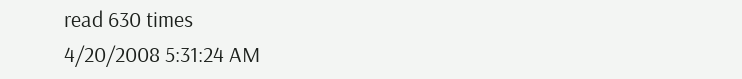read 630 times
4/20/2008 5:31:24 AM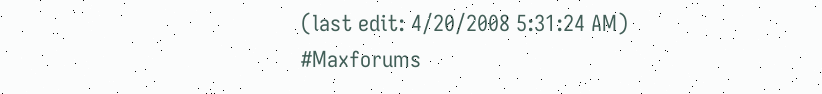(last edit: 4/20/2008 5:31:24 AM)
#Maxforums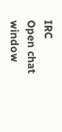IRC
Open chat window